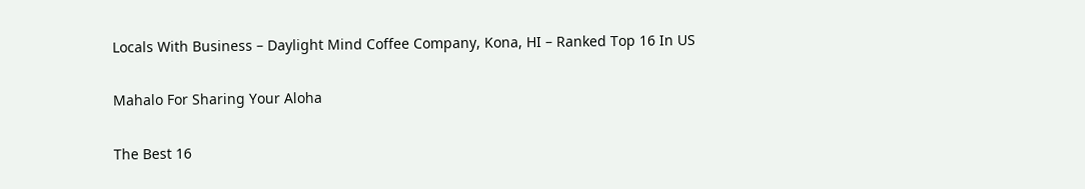Locals With Business – Daylight Mind Coffee Company, Kona, HI – Ranked Top 16 In US

Mahalo For Sharing Your Aloha

The Best 16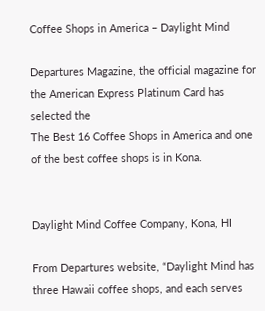Coffee Shops in America – Daylight Mind

Departures Magazine, the official magazine for the American Express Platinum Card has selected the
The Best 16 Coffee Shops in America and one of the best coffee shops is in Kona.


Daylight Mind Coffee Company, Kona, HI

From Departures website, “Daylight Mind has three Hawaii coffee shops, and each serves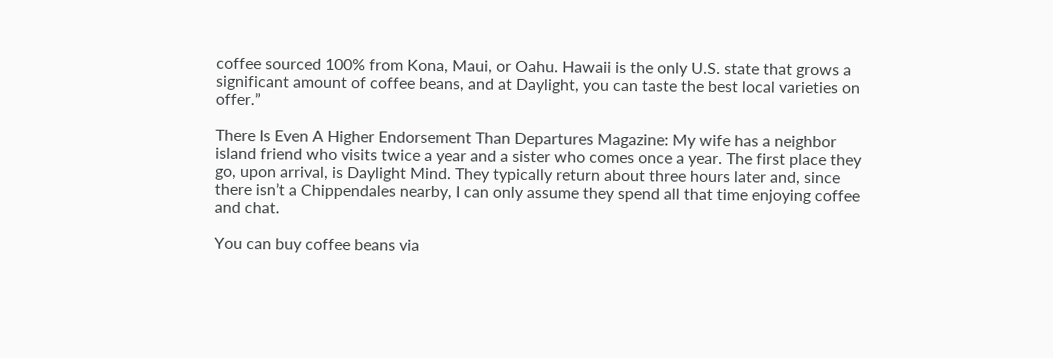coffee sourced 100% from Kona, Maui, or Oahu. Hawaii is the only U.S. state that grows a significant amount of coffee beans, and at Daylight, you can taste the best local varieties on offer.”

There Is Even A Higher Endorsement Than Departures Magazine: My wife has a neighbor island friend who visits twice a year and a sister who comes once a year. The first place they go, upon arrival, is Daylight Mind. They typically return about three hours later and, since there isn’t a Chippendales nearby, I can only assume they spend all that time enjoying coffee and chat.

You can buy coffee beans via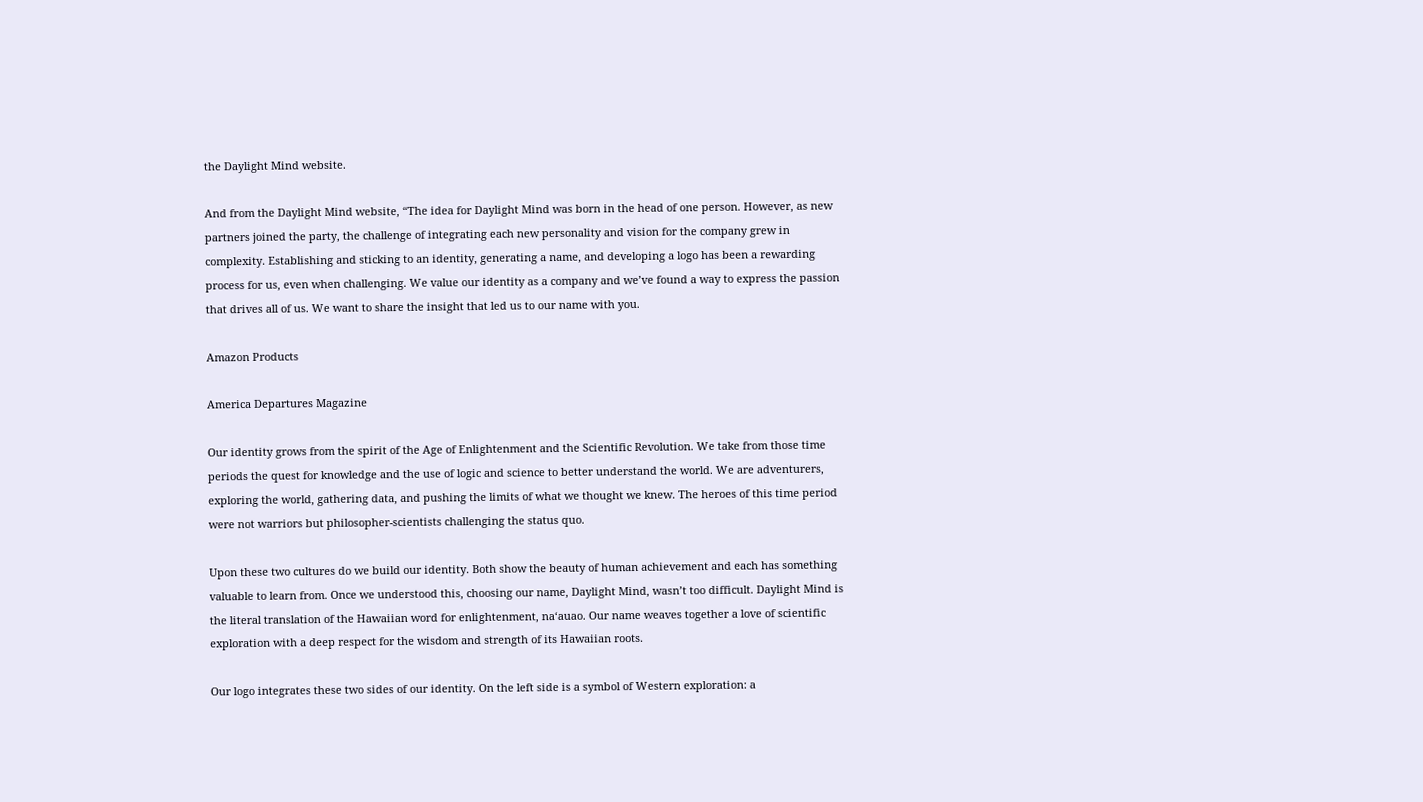the Daylight Mind website.

And from the Daylight Mind website, “The idea for Daylight Mind was born in the head of one person. However, as new partners joined the party, the challenge of integrating each new personality and vision for the company grew in complexity. Establishing and sticking to an identity, generating a name, and developing a logo has been a rewarding process for us, even when challenging. We value our identity as a company and we’ve found a way to express the passion that drives all of us. We want to share the insight that led us to our name with you.

Amazon Products

America Departures Magazine

Our identity grows from the spirit of the Age of Enlightenment and the Scientific Revolution. We take from those time periods the quest for knowledge and the use of logic and science to better understand the world. We are adventurers, exploring the world, gathering data, and pushing the limits of what we thought we knew. The heroes of this time period were not warriors but philosopher-scientists challenging the status quo.

Upon these two cultures do we build our identity. Both show the beauty of human achievement and each has something valuable to learn from. Once we understood this, choosing our name, Daylight Mind, wasn’t too difficult. Daylight Mind is the literal translation of the Hawaiian word for enlightenment, na‘auao. Our name weaves together a love of scientific exploration with a deep respect for the wisdom and strength of its Hawaiian roots.

Our logo integrates these two sides of our identity. On the left side is a symbol of Western exploration: a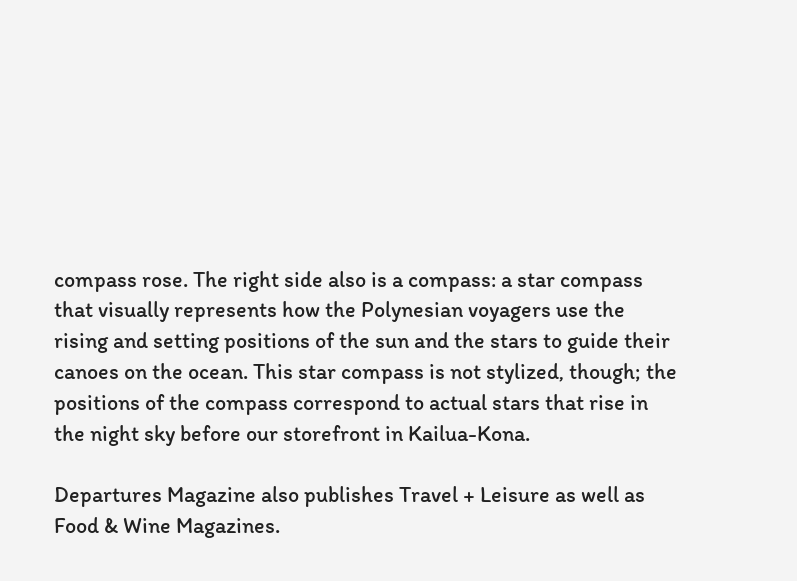compass rose. The right side also is a compass: a star compass that visually represents how the Polynesian voyagers use the rising and setting positions of the sun and the stars to guide their canoes on the ocean. This star compass is not stylized, though; the positions of the compass correspond to actual stars that rise in the night sky before our storefront in Kailua-Kona.

Departures Magazine also publishes Travel + Leisure as well as Food & Wine Magazines.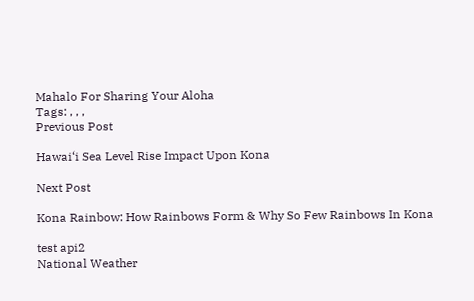Mahalo For Sharing Your Aloha
Tags: , , ,
Previous Post

Hawai‘i Sea Level Rise Impact Upon Kona

Next Post

Kona Rainbow: How Rainbows Form & Why So Few Rainbows In Kona

test api2
National Weather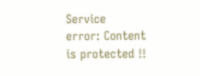Service
error: Content is protected !!